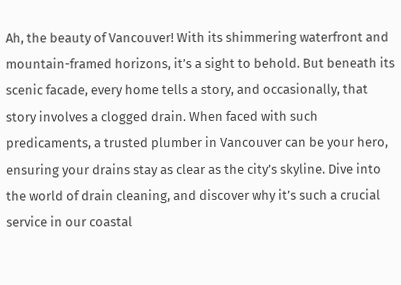Ah, the beauty of Vancouver! With its shimmering waterfront and mountain-framed horizons, it’s a sight to behold. But beneath its scenic facade, every home tells a story, and occasionally, that story involves a clogged drain. When faced with such predicaments, a trusted plumber in Vancouver can be your hero, ensuring your drains stay as clear as the city’s skyline. Dive into the world of drain cleaning, and discover why it’s such a crucial service in our coastal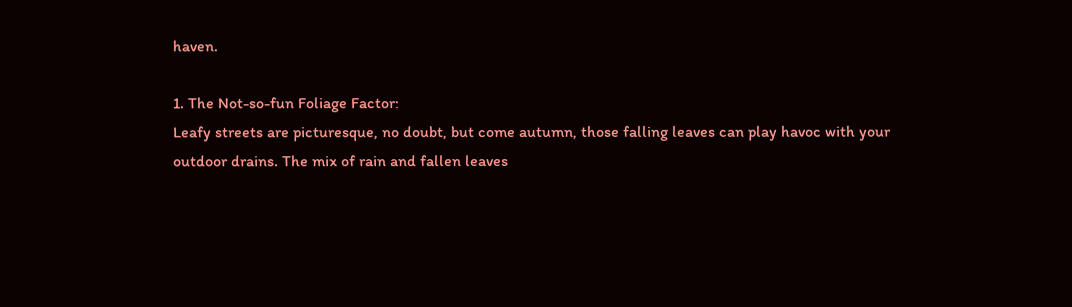haven.

1. The Not-so-fun Foliage Factor:
Leafy streets are picturesque, no doubt, but come autumn, those falling leaves can play havoc with your outdoor drains. The mix of rain and fallen leaves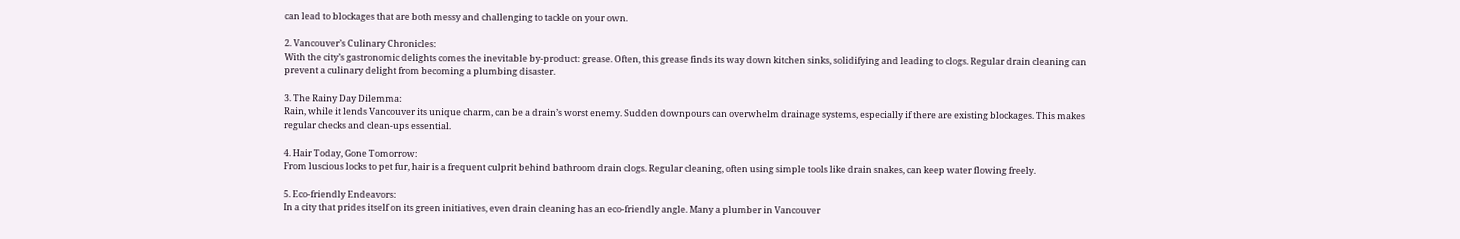can lead to blockages that are both messy and challenging to tackle on your own.

2. Vancouver’s Culinary Chronicles:
With the city’s gastronomic delights comes the inevitable by-product: grease. Often, this grease finds its way down kitchen sinks, solidifying and leading to clogs. Regular drain cleaning can prevent a culinary delight from becoming a plumbing disaster.

3. The Rainy Day Dilemma:
Rain, while it lends Vancouver its unique charm, can be a drain’s worst enemy. Sudden downpours can overwhelm drainage systems, especially if there are existing blockages. This makes regular checks and clean-ups essential.

4. Hair Today, Gone Tomorrow:
From luscious locks to pet fur, hair is a frequent culprit behind bathroom drain clogs. Regular cleaning, often using simple tools like drain snakes, can keep water flowing freely.

5. Eco-friendly Endeavors:
In a city that prides itself on its green initiatives, even drain cleaning has an eco-friendly angle. Many a plumber in Vancouver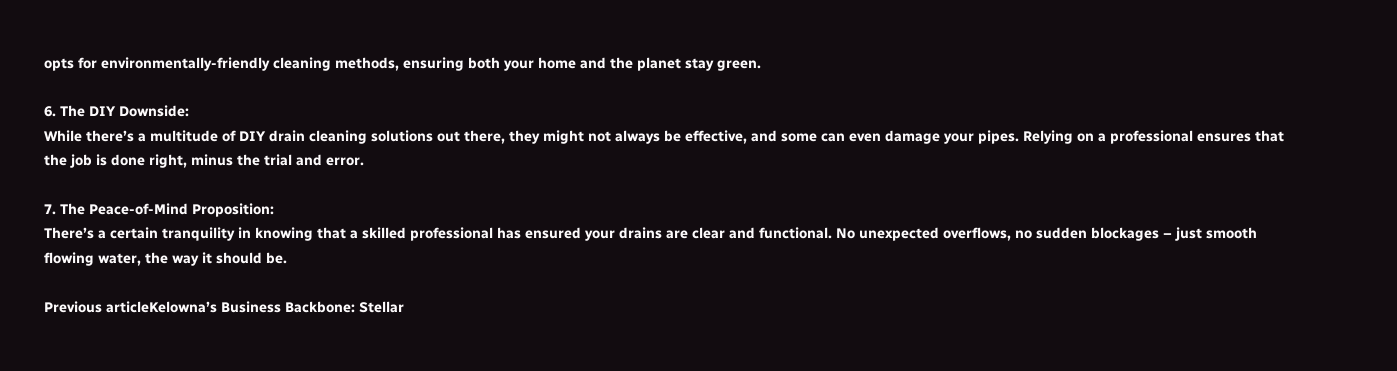opts for environmentally-friendly cleaning methods, ensuring both your home and the planet stay green.

6. The DIY Downside:
While there’s a multitude of DIY drain cleaning solutions out there, they might not always be effective, and some can even damage your pipes. Relying on a professional ensures that the job is done right, minus the trial and error.

7. The Peace-of-Mind Proposition:
There’s a certain tranquility in knowing that a skilled professional has ensured your drains are clear and functional. No unexpected overflows, no sudden blockages – just smooth flowing water, the way it should be.

Previous articleKelowna’s Business Backbone: Stellar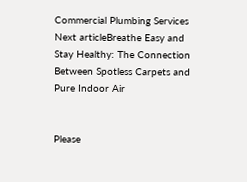Commercial Plumbing Services
Next articleBreathe Easy and Stay Healthy: The Connection Between Spotless Carpets and Pure Indoor Air


Please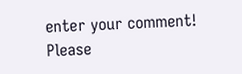enter your comment!
Please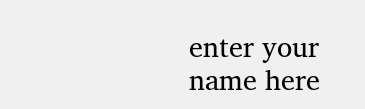enter your name here